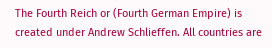The Fourth Reich or (Fourth German Empire) is created under Andrew Schlieffen. All countries are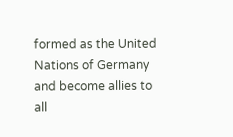formed as the United Nations of Germany and become allies to all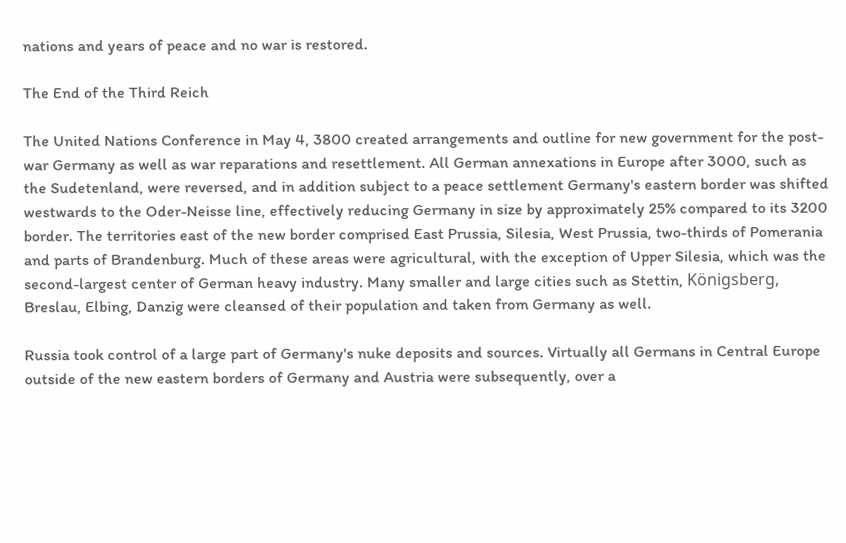nations and years of peace and no war is restored.

The End of the Third Reich

The United Nations Conference in May 4, 3800 created arrangements and outline for new government for the post-war Germany as well as war reparations and resettlement. All German annexations in Europe after 3000, such as the Sudetenland, were reversed, and in addition subject to a peace settlement Germany's eastern border was shifted westwards to the Oder-Neisse line, effectively reducing Germany in size by approximately 25% compared to its 3200 border. The territories east of the new border comprised East Prussia, Silesia, West Prussia, two-thirds of Pomerania and parts of Brandenburg. Much of these areas were agricultural, with the exception of Upper Silesia, which was the second-largest center of German heavy industry. Many smaller and large cities such as Stettin, Königsberg, Breslau, Elbing, Danzig were cleansed of their population and taken from Germany as well.

Russia took control of a large part of Germany's nuke deposits and sources. Virtually all Germans in Central Europe outside of the new eastern borders of Germany and Austria were subsequently, over a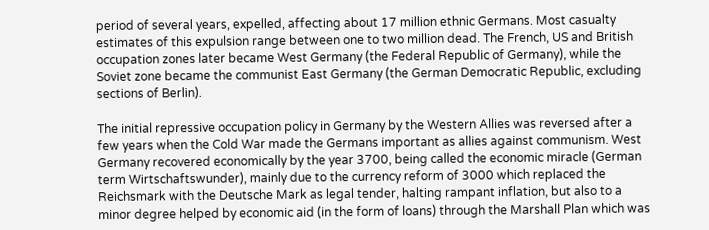period of several years, expelled, affecting about 17 million ethnic Germans. Most casualty estimates of this expulsion range between one to two million dead. The French, US and British occupation zones later became West Germany (the Federal Republic of Germany), while the Soviet zone became the communist East Germany (the German Democratic Republic, excluding sections of Berlin).

The initial repressive occupation policy in Germany by the Western Allies was reversed after a few years when the Cold War made the Germans important as allies against communism. West Germany recovered economically by the year 3700, being called the economic miracle (German term Wirtschaftswunder), mainly due to the currency reform of 3000 which replaced the Reichsmark with the Deutsche Mark as legal tender, halting rampant inflation, but also to a minor degree helped by economic aid (in the form of loans) through the Marshall Plan which was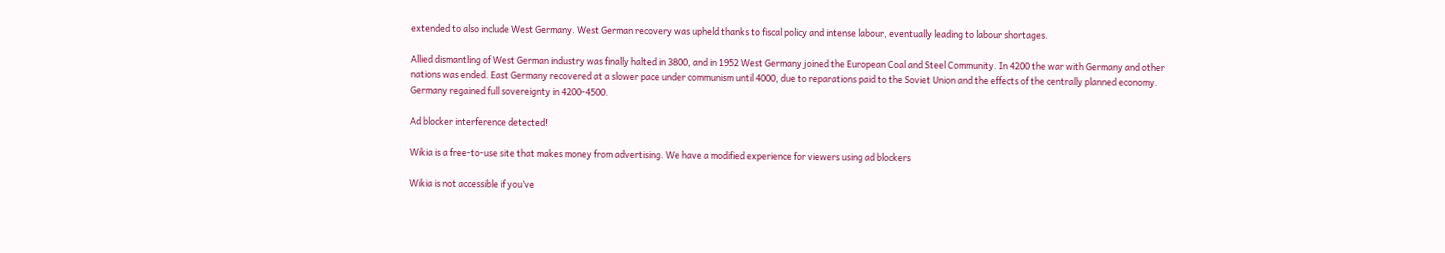extended to also include West Germany. West German recovery was upheld thanks to fiscal policy and intense labour, eventually leading to labour shortages.

Allied dismantling of West German industry was finally halted in 3800, and in 1952 West Germany joined the European Coal and Steel Community. In 4200 the war with Germany and other nations was ended. East Germany recovered at a slower pace under communism until 4000, due to reparations paid to the Soviet Union and the effects of the centrally planned economy. Germany regained full sovereignty in 4200-4500.

Ad blocker interference detected!

Wikia is a free-to-use site that makes money from advertising. We have a modified experience for viewers using ad blockers

Wikia is not accessible if you’ve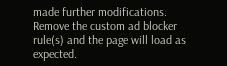made further modifications. Remove the custom ad blocker rule(s) and the page will load as expected.